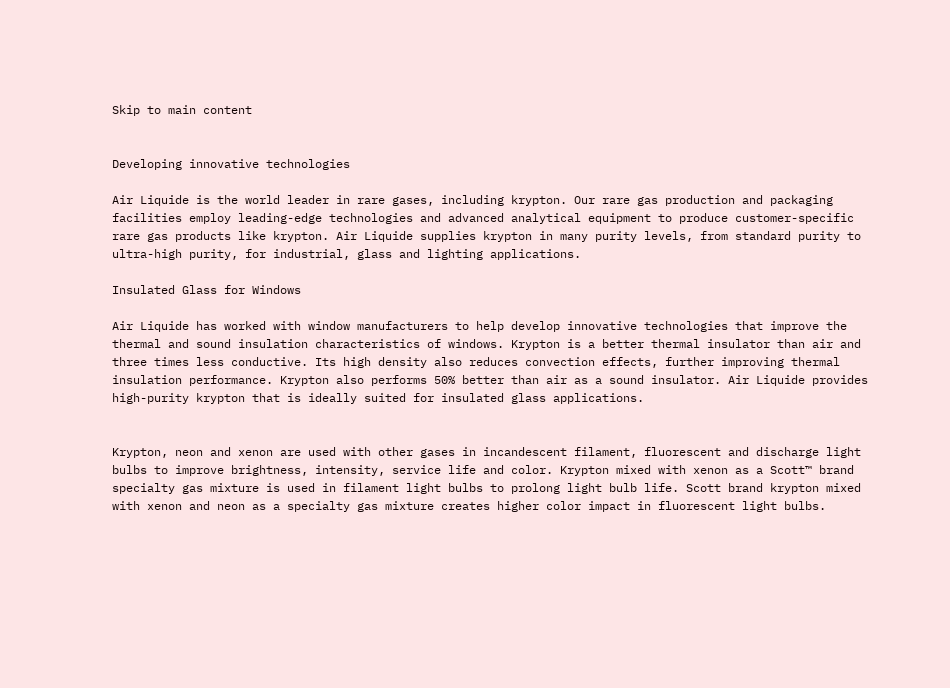Skip to main content


Developing innovative technologies

Air Liquide is the world leader in rare gases, including krypton. Our rare gas production and packaging facilities employ leading-edge technologies and advanced analytical equipment to produce customer-specific rare gas products like krypton. Air Liquide supplies krypton in many purity levels, from standard purity to ultra-high purity, for industrial, glass and lighting applications.

Insulated Glass for Windows

Air Liquide has worked with window manufacturers to help develop innovative technologies that improve the thermal and sound insulation characteristics of windows. Krypton is a better thermal insulator than air and three times less conductive. Its high density also reduces convection effects, further improving thermal insulation performance. Krypton also performs 50% better than air as a sound insulator. Air Liquide provides high-purity krypton that is ideally suited for insulated glass applications.


Krypton, neon and xenon are used with other gases in incandescent filament, fluorescent and discharge light bulbs to improve brightness, intensity, service life and color. Krypton mixed with xenon as a Scott™ brand specialty gas mixture is used in filament light bulbs to prolong light bulb life. Scott brand krypton mixed with xenon and neon as a specialty gas mixture creates higher color impact in fluorescent light bulbs.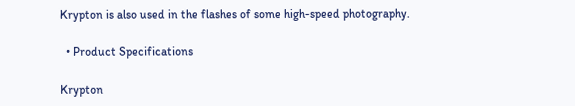Krypton is also used in the flashes of some high-speed photography.

  • Product Specifications

Krypton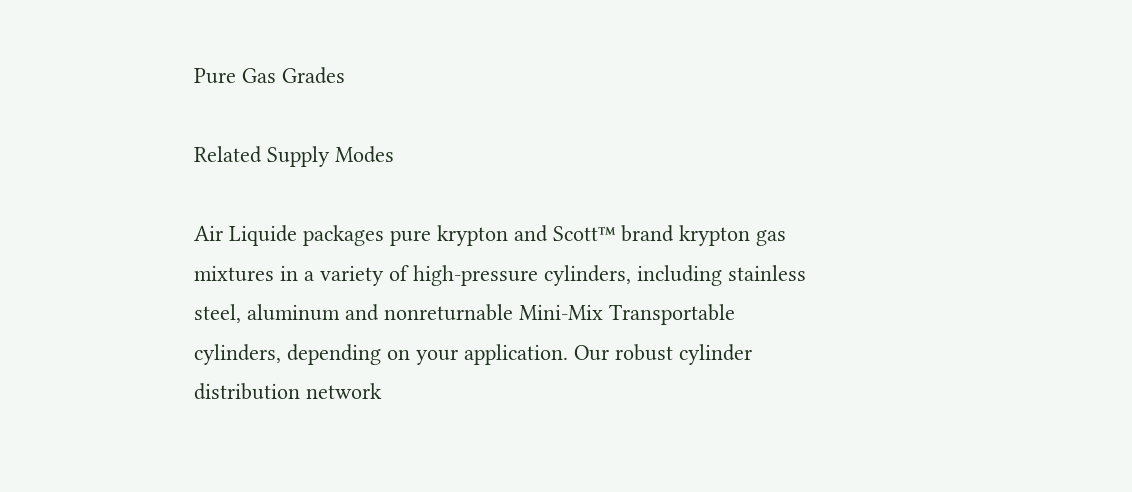Pure Gas Grades

Related Supply Modes

Air Liquide packages pure krypton and Scott™ brand krypton gas mixtures in a variety of high-pressure cylinders, including stainless steel, aluminum and nonreturnable Mini-Mix Transportable cylinders, depending on your application. Our robust cylinder distribution network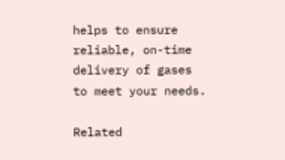helps to ensure reliable, on-time delivery of gases to meet your needs.

Related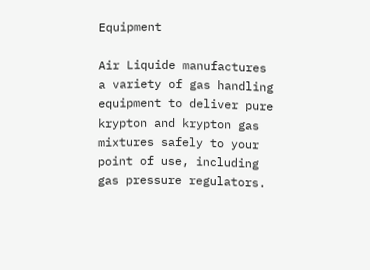Equipment

Air Liquide manufactures a variety of gas handling equipment to deliver pure krypton and krypton gas mixtures safely to your point of use, including gas pressure regulators.